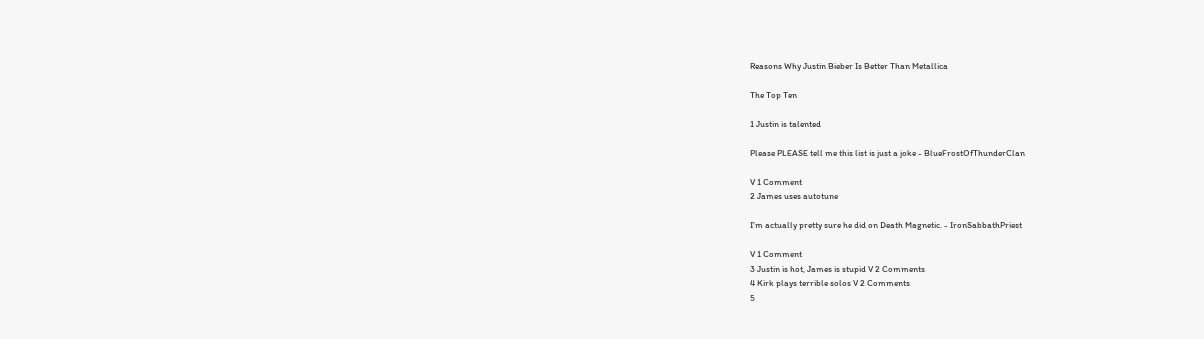Reasons Why Justin Bieber Is Better Than Metallica

The Top Ten

1 Justin is talented

Please PLEASE tell me this list is just a joke - BlueFrostOfThunderClan

V 1 Comment
2 James uses autotune

I'm actually pretty sure he did on Death Magnetic. - IronSabbathPriest

V 1 Comment
3 Justin is hot, James is stupid V 2 Comments
4 Kirk plays terrible solos V 2 Comments
5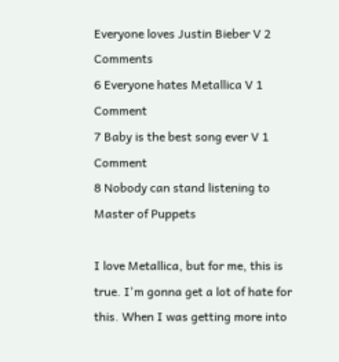Everyone loves Justin Bieber V 2 Comments
6 Everyone hates Metallica V 1 Comment
7 Baby is the best song ever V 1 Comment
8 Nobody can stand listening to Master of Puppets

I love Metallica, but for me, this is true. I'm gonna get a lot of hate for this. When I was getting more into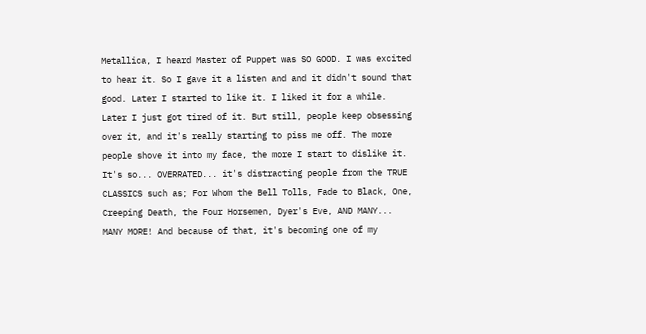Metallica, I heard Master of Puppet was SO GOOD. I was excited to hear it. So I gave it a listen and and it didn't sound that good. Later I started to like it. I liked it for a while. Later I just got tired of it. But still, people keep obsessing over it, and it's really starting to piss me off. The more people shove it into my face, the more I start to dislike it. It's so... OVERRATED... it's distracting people from the TRUE CLASSICS such as; For Whom the Bell Tolls, Fade to Black, One, Creeping Death, the Four Horsemen, Dyer's Eve, AND MANY... MANY MORE! And because of that, it's becoming one of my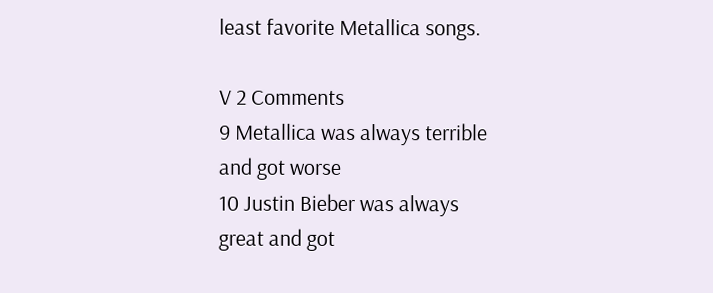least favorite Metallica songs.

V 2 Comments
9 Metallica was always terrible and got worse
10 Justin Bieber was always great and got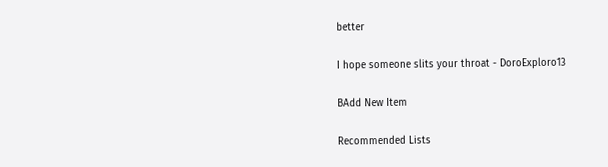better

I hope someone slits your throat - DoroExploro13

BAdd New Item

Recommended Lists